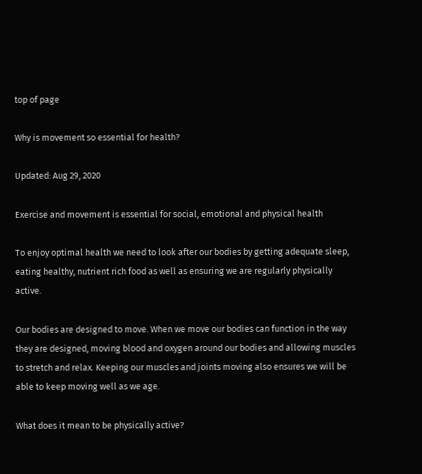top of page

Why is movement so essential for health?

Updated: Aug 29, 2020

Exercise and movement is essential for social, emotional and physical health

To enjoy optimal health we need to look after our bodies by getting adequate sleep, eating healthy, nutrient rich food as well as ensuring we are regularly physically active.

Our bodies are designed to move. When we move our bodies can function in the way they are designed, moving blood and oxygen around our bodies and allowing muscles to stretch and relax. Keeping our muscles and joints moving also ensures we will be able to keep moving well as we age.

What does it mean to be physically active?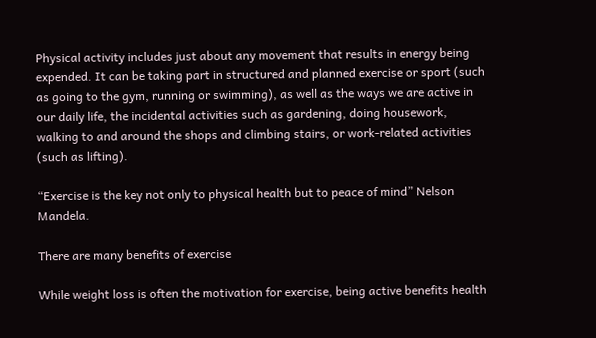Physical activity includes just about any movement that results in energy being expended. It can be taking part in structured and planned exercise or sport (such as going to the gym, running or swimming), as well as the ways we are active in our daily life, the incidental activities such as gardening, doing housework, walking to and around the shops and climbing stairs, or work-related activities (such as lifting).

“Exercise is the key not only to physical health but to peace of mind” Nelson Mandela.

There are many benefits of exercise

While weight loss is often the motivation for exercise, being active benefits health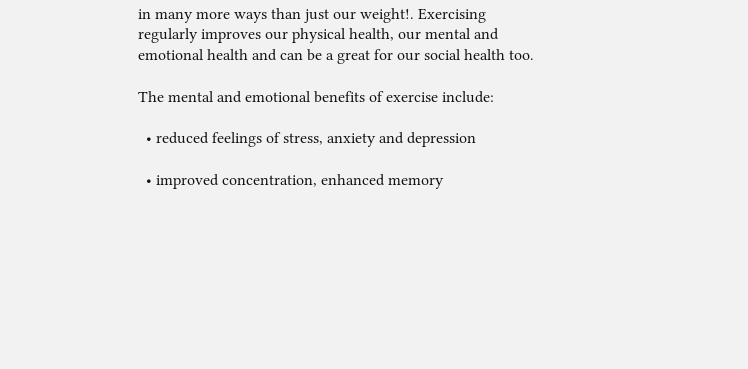in many more ways than just our weight!. Exercising regularly improves our physical health, our mental and emotional health and can be a great for our social health too.

The mental and emotional benefits of exercise include:

  • reduced feelings of stress, anxiety and depression

  • improved concentration, enhanced memory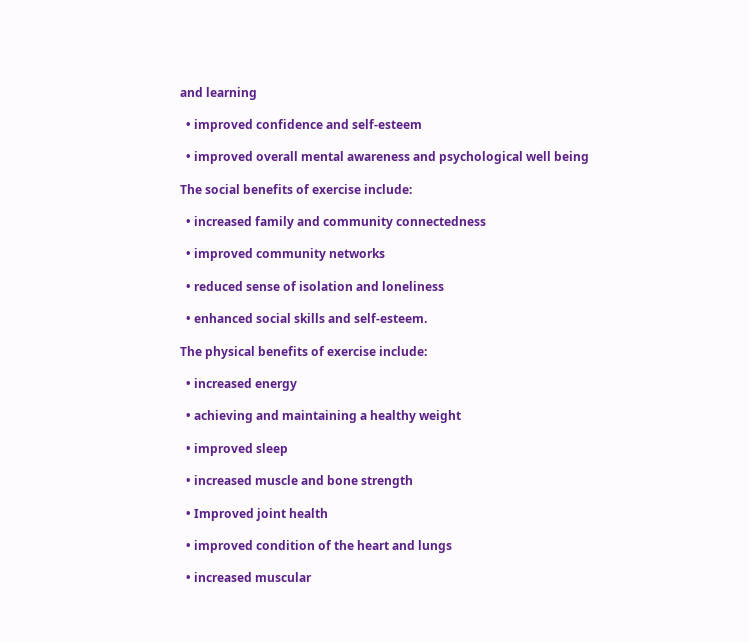and learning

  • improved confidence and self-esteem

  • improved overall mental awareness and psychological well being

The social benefits of exercise include:

  • increased family and community connectedness

  • improved community networks

  • reduced sense of isolation and loneliness

  • enhanced social skills and self-esteem.

The physical benefits of exercise include:

  • increased energy

  • achieving and maintaining a healthy weight

  • improved sleep

  • increased muscle and bone strength

  • Improved joint health

  • improved condition of the heart and lungs

  • increased muscular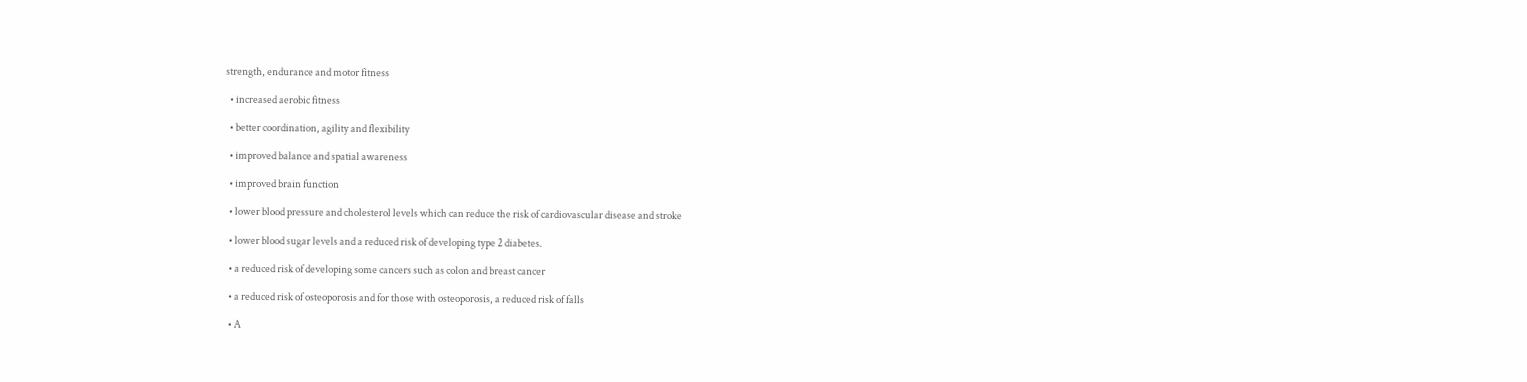strength, endurance and motor fitness

  • increased aerobic fitness

  • better coordination, agility and flexibility

  • improved balance and spatial awareness

  • improved brain function

  • lower blood pressure and cholesterol levels which can reduce the risk of cardiovascular disease and stroke

  • lower blood sugar levels and a reduced risk of developing type 2 diabetes.

  • a reduced risk of developing some cancers such as colon and breast cancer

  • a reduced risk of osteoporosis and for those with osteoporosis, a reduced risk of falls

  • A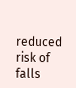reduced risk of falls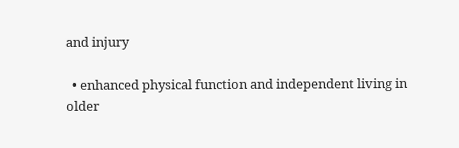and injury

  • enhanced physical function and independent living in older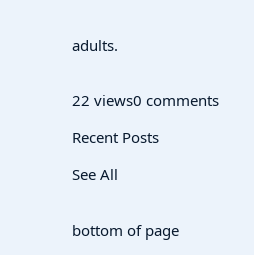adults.


22 views0 comments

Recent Posts

See All


bottom of page